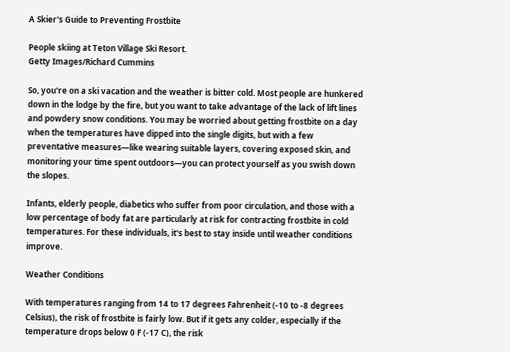A Skier's Guide to Preventing Frostbite

People skiing at Teton Village Ski Resort.
Getty Images/Richard Cummins

So, you're on a ski vacation and the weather is bitter cold. Most people are hunkered down in the lodge by the fire, but you want to take advantage of the lack of lift lines and powdery snow conditions. You may be worried about getting frostbite on a day when the temperatures have dipped into the single digits, but with a few preventative measures—like wearing suitable layers, covering exposed skin, and monitoring your time spent outdoors—you can protect yourself as you swish down the slopes.

Infants, elderly people, diabetics who suffer from poor circulation, and those with a low percentage of body fat are particularly at risk for contracting frostbite in cold temperatures. For these individuals, it's best to stay inside until weather conditions improve.

Weather Conditions

With temperatures ranging from 14 to 17 degrees Fahrenheit (-10 to -8 degrees Celsius), the risk of frostbite is fairly low. But if it gets any colder, especially if the temperature drops below 0 F (-17 C), the risk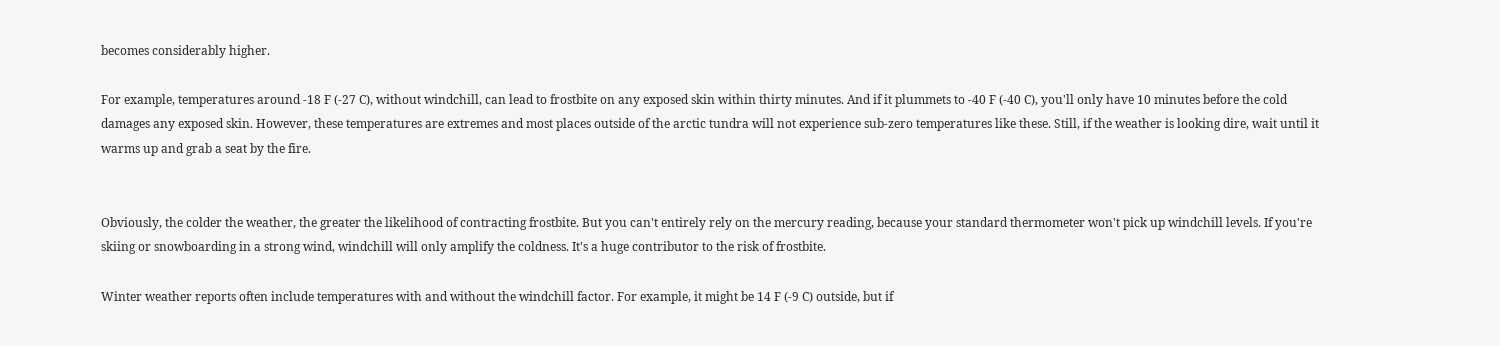becomes considerably higher.

For example, temperatures around -18 F (-27 C), without windchill, can lead to frostbite on any exposed skin within thirty minutes. And if it plummets to -40 F (-40 C), you'll only have 10 minutes before the cold damages any exposed skin. However, these temperatures are extremes and most places outside of the arctic tundra will not experience sub-zero temperatures like these. Still, if the weather is looking dire, wait until it warms up and grab a seat by the fire.


Obviously, the colder the weather, the greater the likelihood of contracting frostbite. But you can't entirely rely on the mercury reading, because your standard thermometer won't pick up windchill levels. If you're skiing or snowboarding in a strong wind, windchill will only amplify the coldness. It's a huge contributor to the risk of frostbite.

Winter weather reports often include temperatures with and without the windchill factor. For example, it might be 14 F (-9 C) outside, but if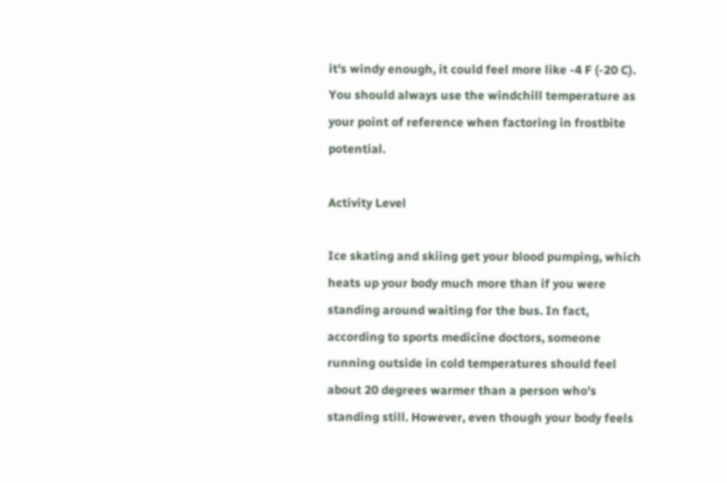it's windy enough, it could feel more like -4 F (-20 C). You should always use the windchill temperature as your point of reference when factoring in frostbite potential.

Activity Level

Ice skating and skiing get your blood pumping, which heats up your body much more than if you were standing around waiting for the bus. In fact, according to sports medicine doctors, someone running outside in cold temperatures should feel about 20 degrees warmer than a person who's standing still. However, even though your body feels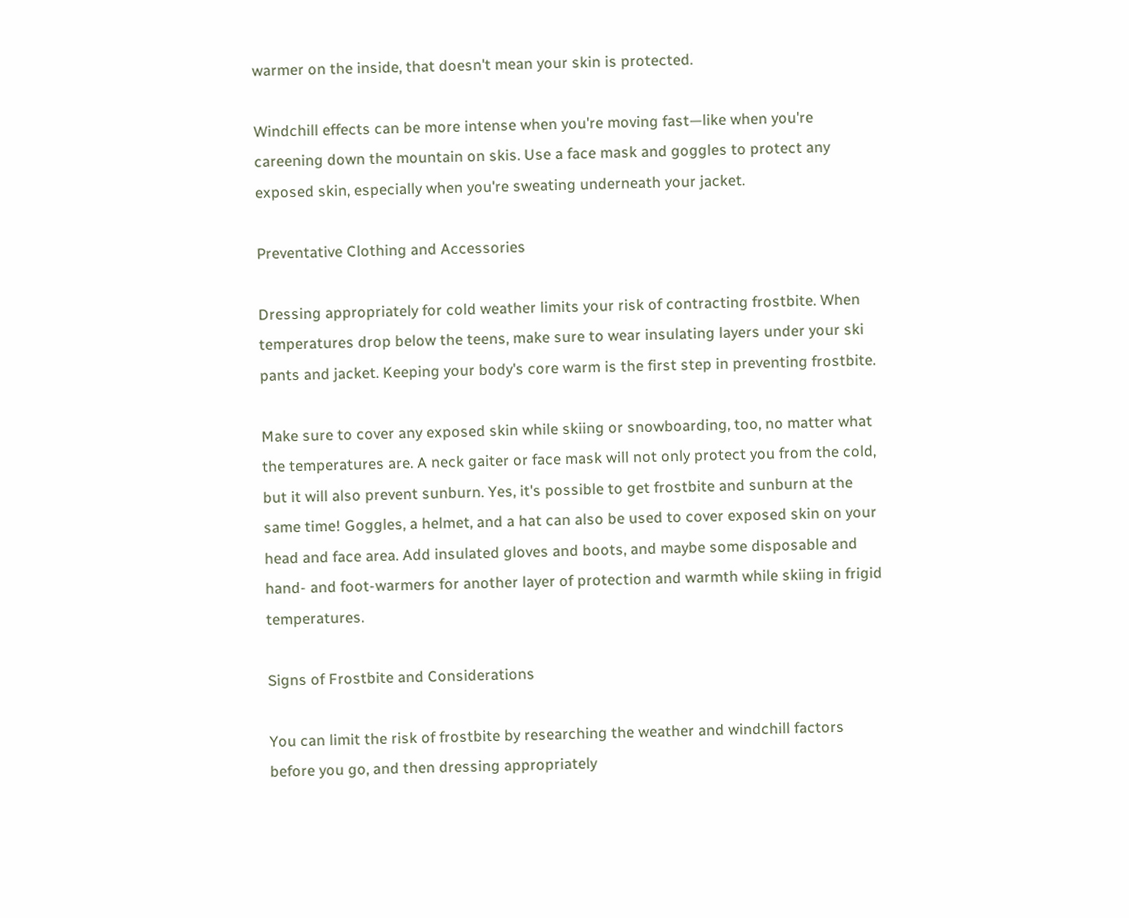warmer on the inside, that doesn't mean your skin is protected.

Windchill effects can be more intense when you're moving fast—like when you're careening down the mountain on skis. Use a face mask and goggles to protect any exposed skin, especially when you're sweating underneath your jacket.

Preventative Clothing and Accessories

Dressing appropriately for cold weather limits your risk of contracting frostbite. When temperatures drop below the teens, make sure to wear insulating layers under your ski pants and jacket. Keeping your body's core warm is the first step in preventing frostbite.

Make sure to cover any exposed skin while skiing or snowboarding, too, no matter what the temperatures are. A neck gaiter or face mask will not only protect you from the cold, but it will also prevent sunburn. Yes, it's possible to get frostbite and sunburn at the same time! Goggles, a helmet, and a hat can also be used to cover exposed skin on your head and face area. Add insulated gloves and boots, and maybe some disposable and hand- and foot-warmers for another layer of protection and warmth while skiing in frigid temperatures.

Signs of Frostbite and Considerations

You can limit the risk of frostbite by researching the weather and windchill factors before you go, and then dressing appropriately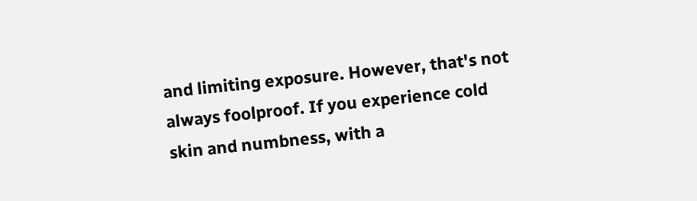and limiting exposure. However, that's not always foolproof. If you experience cold skin and numbness, with a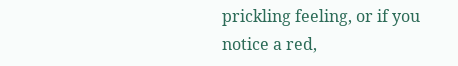prickling feeling, or if you notice a red,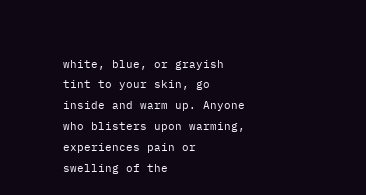white, blue, or grayish tint to your skin, go inside and warm up. Anyone who blisters upon warming, experiences pain or swelling of the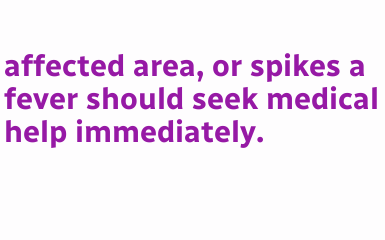affected area, or spikes a fever should seek medical help immediately.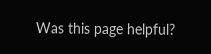Was this page helpful?